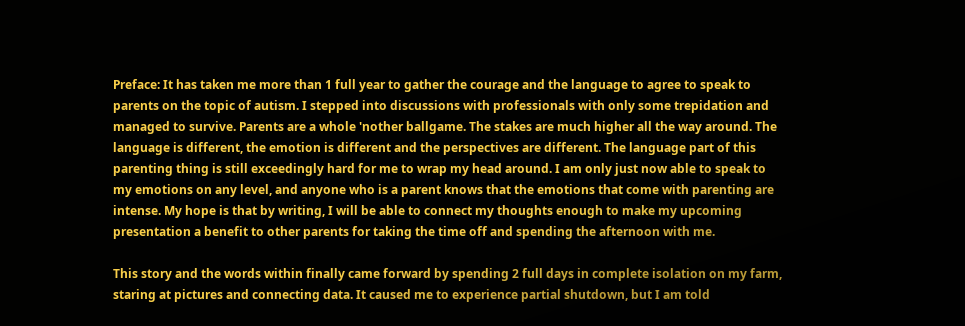Preface: It has taken me more than 1 full year to gather the courage and the language to agree to speak to parents on the topic of autism. I stepped into discussions with professionals with only some trepidation and managed to survive. Parents are a whole 'nother ballgame. The stakes are much higher all the way around. The language is different, the emotion is different and the perspectives are different. The language part of this parenting thing is still exceedingly hard for me to wrap my head around. I am only just now able to speak to my emotions on any level, and anyone who is a parent knows that the emotions that come with parenting are intense. My hope is that by writing, I will be able to connect my thoughts enough to make my upcoming presentation a benefit to other parents for taking the time off and spending the afternoon with me.

This story and the words within finally came forward by spending 2 full days in complete isolation on my farm, staring at pictures and connecting data. It caused me to experience partial shutdown, but I am told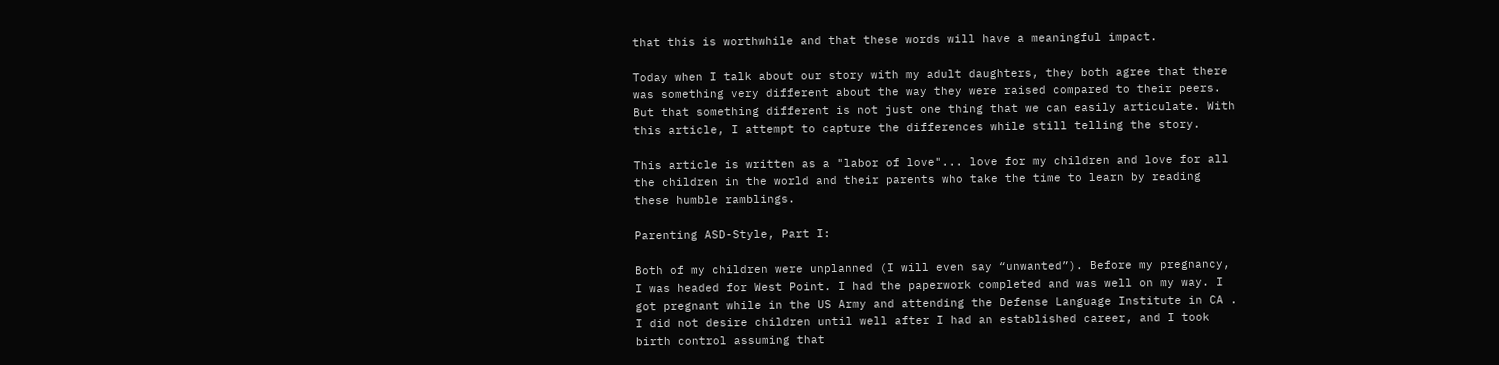that this is worthwhile and that these words will have a meaningful impact.

Today when I talk about our story with my adult daughters, they both agree that there was something very different about the way they were raised compared to their peers. But that something different is not just one thing that we can easily articulate. With this article, I attempt to capture the differences while still telling the story.

This article is written as a "labor of love"... love for my children and love for all the children in the world and their parents who take the time to learn by reading these humble ramblings.

Parenting ASD-Style, Part I:

Both of my children were unplanned (I will even say “unwanted”). Before my pregnancy, I was headed for West Point. I had the paperwork completed and was well on my way. I got pregnant while in the US Army and attending the Defense Language Institute in CA . I did not desire children until well after I had an established career, and I took birth control assuming that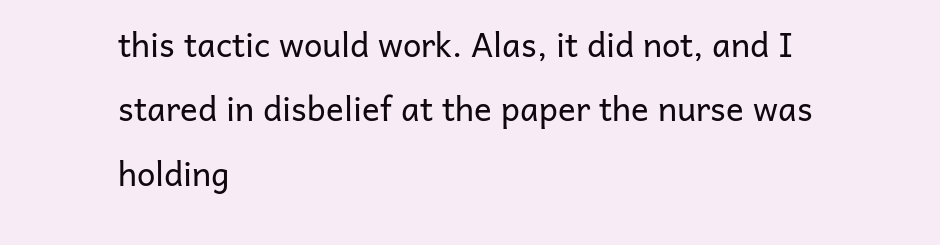this tactic would work. Alas, it did not, and I stared in disbelief at the paper the nurse was holding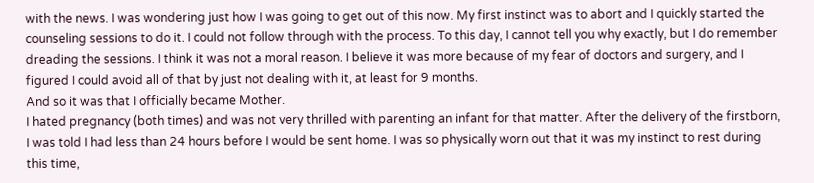with the news. I was wondering just how I was going to get out of this now. My first instinct was to abort and I quickly started the counseling sessions to do it. I could not follow through with the process. To this day, I cannot tell you why exactly, but I do remember dreading the sessions. I think it was not a moral reason. I believe it was more because of my fear of doctors and surgery, and I figured I could avoid all of that by just not dealing with it, at least for 9 months.
And so it was that I officially became Mother.
I hated pregnancy (both times) and was not very thrilled with parenting an infant for that matter. After the delivery of the firstborn, I was told I had less than 24 hours before I would be sent home. I was so physically worn out that it was my instinct to rest during this time,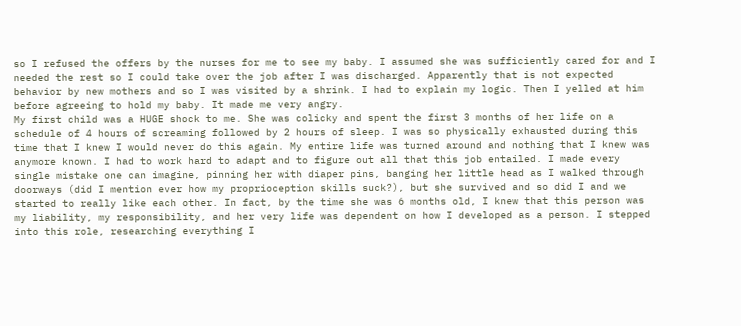so I refused the offers by the nurses for me to see my baby. I assumed she was sufficiently cared for and I needed the rest so I could take over the job after I was discharged. Apparently that is not expected behavior by new mothers and so I was visited by a shrink. I had to explain my logic. Then I yelled at him before agreeing to hold my baby. It made me very angry.
My first child was a HUGE shock to me. She was colicky and spent the first 3 months of her life on a schedule of 4 hours of screaming followed by 2 hours of sleep. I was so physically exhausted during this time that I knew I would never do this again. My entire life was turned around and nothing that I knew was anymore known. I had to work hard to adapt and to figure out all that this job entailed. I made every single mistake one can imagine, pinning her with diaper pins, banging her little head as I walked through doorways (did I mention ever how my proprioception skills suck?), but she survived and so did I and we started to really like each other. In fact, by the time she was 6 months old, I knew that this person was my liability, my responsibility, and her very life was dependent on how I developed as a person. I stepped into this role, researching everything I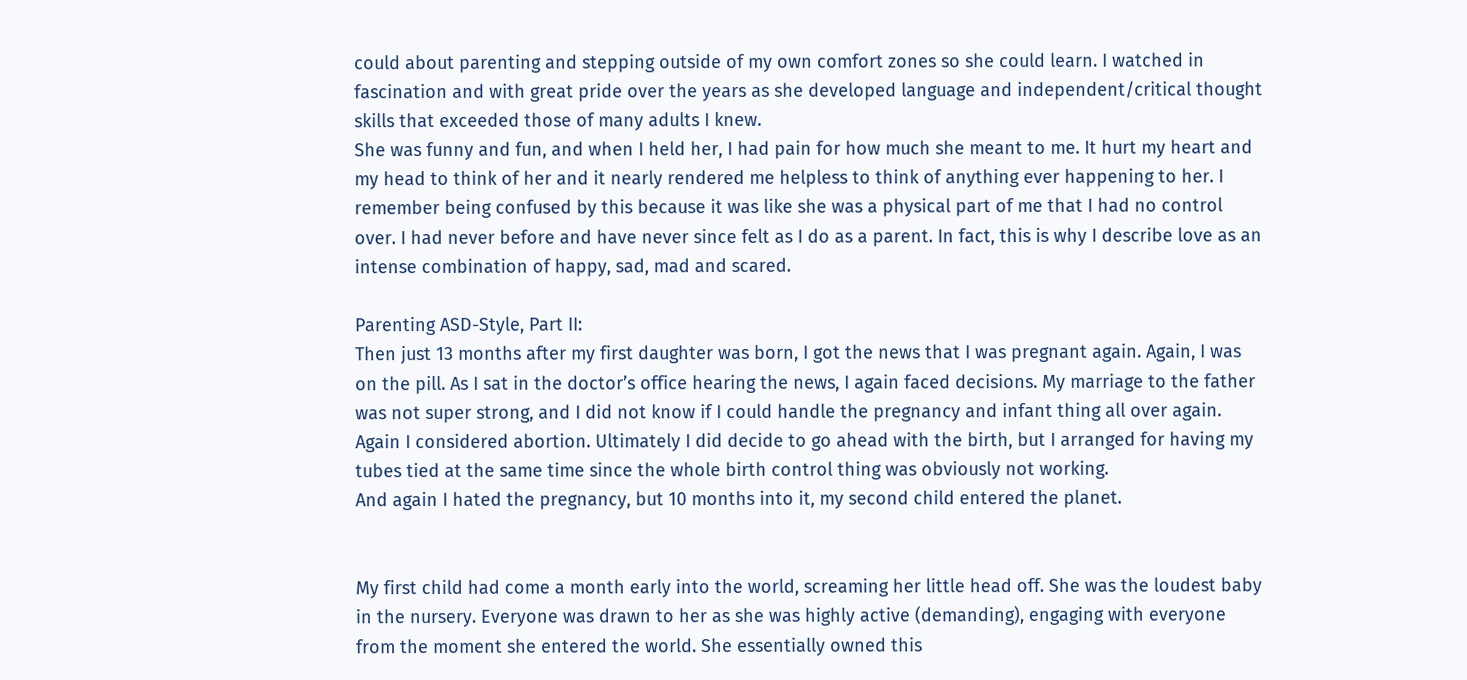could about parenting and stepping outside of my own comfort zones so she could learn. I watched in fascination and with great pride over the years as she developed language and independent/critical thought skills that exceeded those of many adults I knew.
She was funny and fun, and when I held her, I had pain for how much she meant to me. It hurt my heart and my head to think of her and it nearly rendered me helpless to think of anything ever happening to her. I remember being confused by this because it was like she was a physical part of me that I had no control over. I had never before and have never since felt as I do as a parent. In fact, this is why I describe love as an intense combination of happy, sad, mad and scared.

Parenting ASD-Style, Part II:
Then just 13 months after my first daughter was born, I got the news that I was pregnant again. Again, I was on the pill. As I sat in the doctor’s office hearing the news, I again faced decisions. My marriage to the father was not super strong, and I did not know if I could handle the pregnancy and infant thing all over again. Again I considered abortion. Ultimately I did decide to go ahead with the birth, but I arranged for having my tubes tied at the same time since the whole birth control thing was obviously not working.
And again I hated the pregnancy, but 10 months into it, my second child entered the planet.


My first child had come a month early into the world, screaming her little head off. She was the loudest baby in the nursery. Everyone was drawn to her as she was highly active (demanding), engaging with everyone from the moment she entered the world. She essentially owned this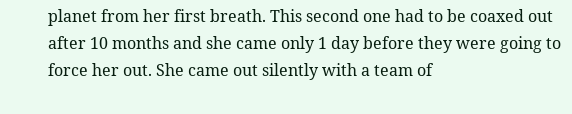planet from her first breath. This second one had to be coaxed out after 10 months and she came only 1 day before they were going to force her out. She came out silently with a team of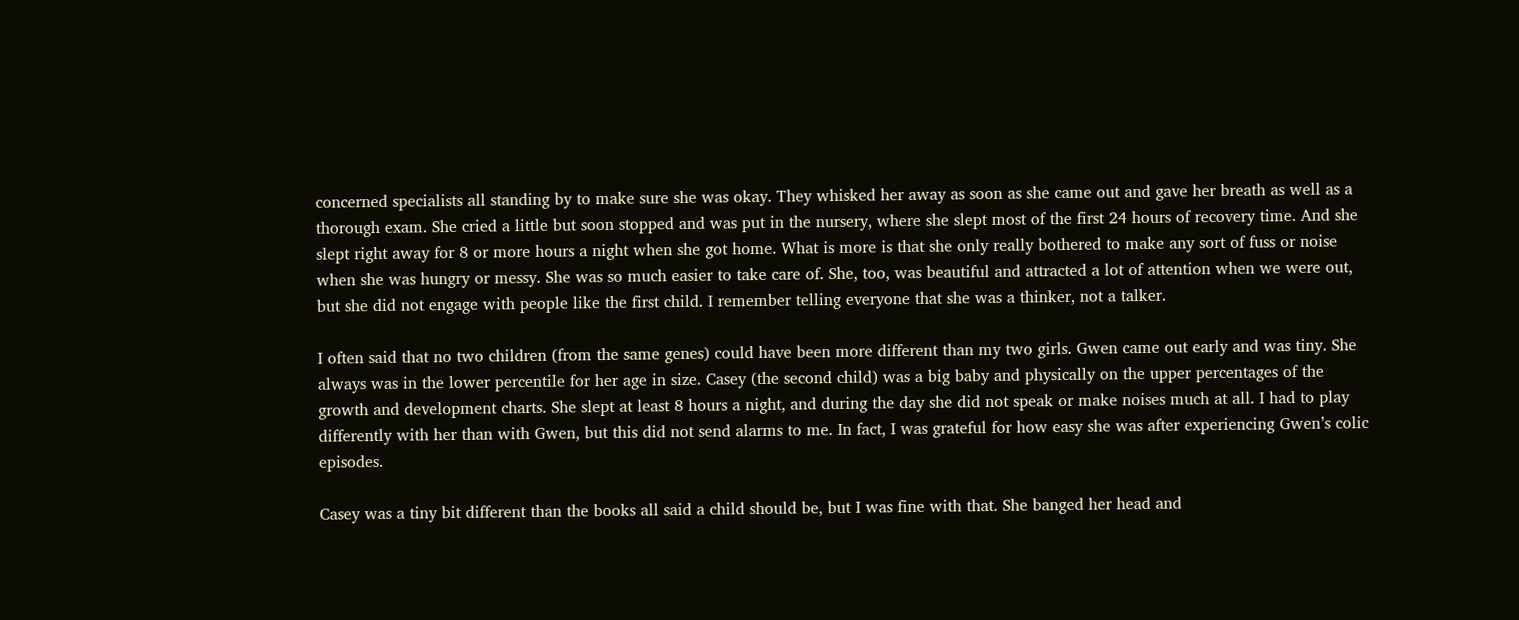concerned specialists all standing by to make sure she was okay. They whisked her away as soon as she came out and gave her breath as well as a thorough exam. She cried a little but soon stopped and was put in the nursery, where she slept most of the first 24 hours of recovery time. And she slept right away for 8 or more hours a night when she got home. What is more is that she only really bothered to make any sort of fuss or noise when she was hungry or messy. She was so much easier to take care of. She, too, was beautiful and attracted a lot of attention when we were out, but she did not engage with people like the first child. I remember telling everyone that she was a thinker, not a talker.

I often said that no two children (from the same genes) could have been more different than my two girls. Gwen came out early and was tiny. She always was in the lower percentile for her age in size. Casey (the second child) was a big baby and physically on the upper percentages of the growth and development charts. She slept at least 8 hours a night, and during the day she did not speak or make noises much at all. I had to play differently with her than with Gwen, but this did not send alarms to me. In fact, I was grateful for how easy she was after experiencing Gwen’s colic episodes.

Casey was a tiny bit different than the books all said a child should be, but I was fine with that. She banged her head and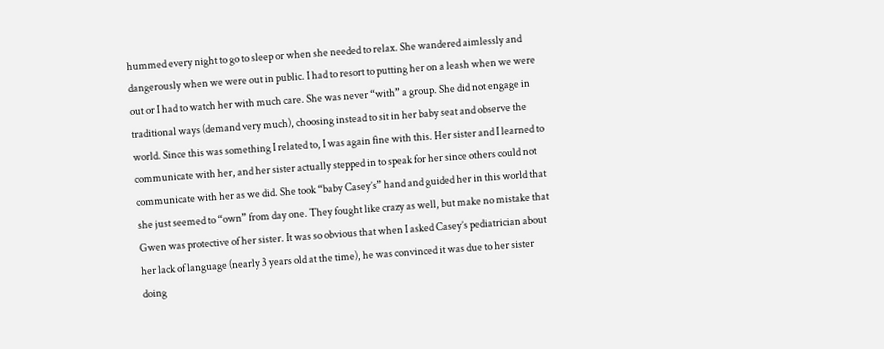hummed every night to go to sleep or when she needed to relax. She wandered aimlessly and dangerously when we were out in public. I had to resort to putting her on a leash when we were out or I had to watch her with much care. She was never “with” a group. She did not engage in traditional ways (demand very much), choosing instead to sit in her baby seat and observe the world. Since this was something I related to, I was again fine with this. Her sister and I learned to communicate with her, and her sister actually stepped in to speak for her since others could not communicate with her as we did. She took “baby Casey’s” hand and guided her in this world that she just seemed to “own” from day one. They fought like crazy as well, but make no mistake that Gwen was protective of her sister. It was so obvious that when I asked Casey’s pediatrician about her lack of language (nearly 3 years old at the time), he was convinced it was due to her sister doing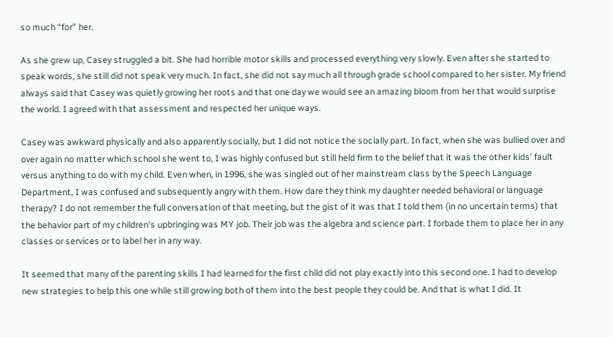so much “for” her.

As she grew up, Casey struggled a bit. She had horrible motor skills and processed everything very slowly. Even after she started to speak words, she still did not speak very much. In fact, she did not say much all through grade school compared to her sister. My friend always said that Casey was quietly growing her roots and that one day we would see an amazing bloom from her that would surprise the world. I agreed with that assessment and respected her unique ways.

Casey was awkward physically and also apparently socially, but I did not notice the socially part. In fact, when she was bullied over and over again no matter which school she went to, I was highly confused but still held firm to the belief that it was the other kids' fault versus anything to do with my child. Even when, in 1996, she was singled out of her mainstream class by the Speech Language Department, I was confused and subsequently angry with them. How dare they think my daughter needed behavioral or language therapy? I do not remember the full conversation of that meeting, but the gist of it was that I told them (in no uncertain terms) that the behavior part of my children's upbringing was MY job. Their job was the algebra and science part. I forbade them to place her in any classes or services or to label her in any way.

It seemed that many of the parenting skills I had learned for the first child did not play exactly into this second one. I had to develop new strategies to help this one while still growing both of them into the best people they could be. And that is what I did. It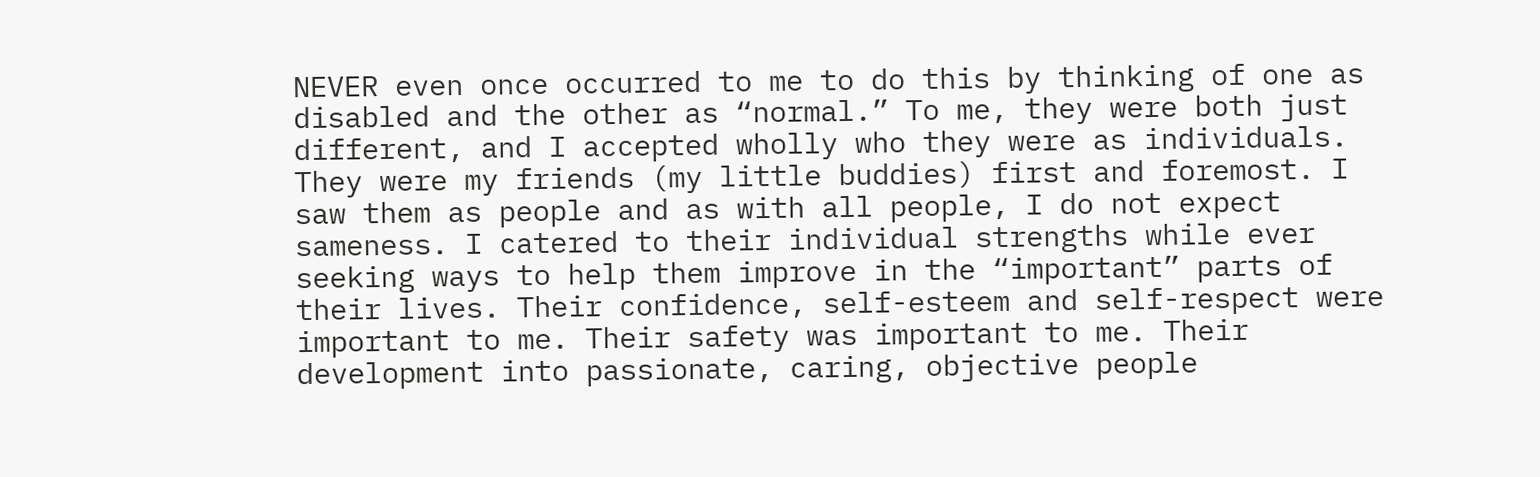NEVER even once occurred to me to do this by thinking of one as disabled and the other as “normal.” To me, they were both just different, and I accepted wholly who they were as individuals. They were my friends (my little buddies) first and foremost. I saw them as people and as with all people, I do not expect sameness. I catered to their individual strengths while ever seeking ways to help them improve in the “important” parts of their lives. Their confidence, self-esteem and self-respect were important to me. Their safety was important to me. Their development into passionate, caring, objective people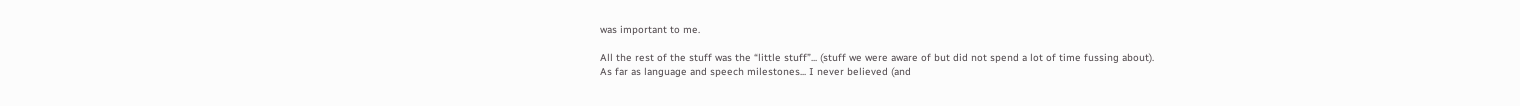was important to me.

All the rest of the stuff was the “little stuff”... (stuff we were aware of but did not spend a lot of time fussing about).
As far as language and speech milestones... I never believed (and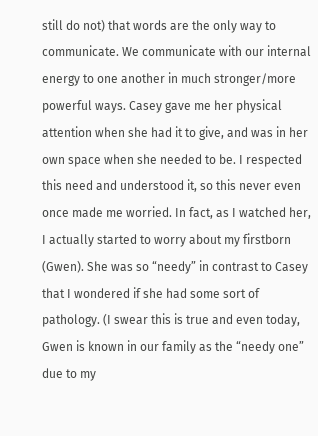still do not) that words are the only way to communicate. We communicate with our internal energy to one another in much stronger/more powerful ways. Casey gave me her physical attention when she had it to give, and was in her own space when she needed to be. I respected this need and understood it, so this never even once made me worried. In fact, as I watched her, I actually started to worry about my firstborn (Gwen). She was so “needy” in contrast to Casey that I wondered if she had some sort of pathology. (I swear this is true and even today, Gwen is known in our family as the “needy one” due to my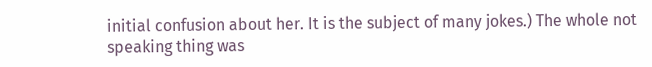initial confusion about her. It is the subject of many jokes.) The whole not speaking thing was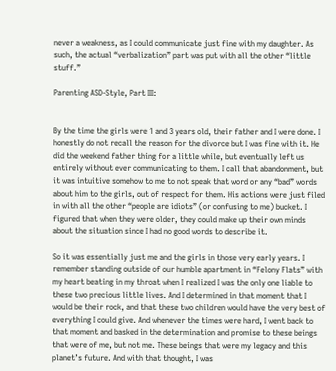never a weakness, as I could communicate just fine with my daughter. As such, the actual “verbalization” part was put with all the other “little stuff.”

Parenting ASD-Style, Part III:


By the time the girls were 1 and 3 years old, their father and I were done. I honestly do not recall the reason for the divorce but I was fine with it. He did the weekend father thing for a little while, but eventually left us entirely without ever communicating to them. I call that abandonment, but it was intuitive somehow to me to not speak that word or any “bad” words about him to the girls, out of respect for them. His actions were just filed in with all the other “people are idiots” (or confusing to me) bucket. I figured that when they were older, they could make up their own minds about the situation since I had no good words to describe it.

So it was essentially just me and the girls in those very early years. I remember standing outside of our humble apartment in “Felony Flats” with my heart beating in my throat when I realized I was the only one liable to these two precious little lives. And I determined in that moment that I would be their rock, and that these two children would have the very best of everything I could give. And whenever the times were hard, I went back to that moment and basked in the determination and promise to these beings that were of me, but not me. These beings that were my legacy and this planet’s future. And with that thought, I was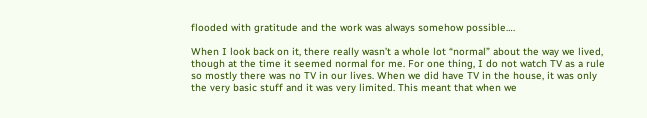flooded with gratitude and the work was always somehow possible….

When I look back on it, there really wasn’t a whole lot “normal” about the way we lived, though at the time it seemed normal for me. For one thing, I do not watch TV as a rule so mostly there was no TV in our lives. When we did have TV in the house, it was only the very basic stuff and it was very limited. This meant that when we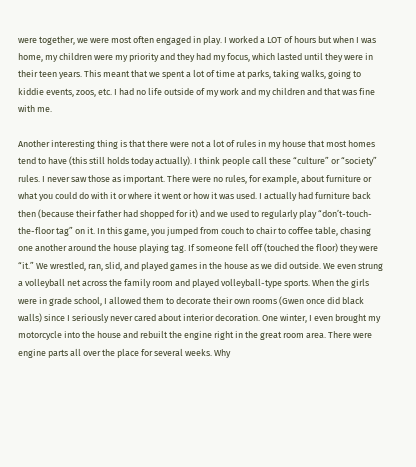were together, we were most often engaged in play. I worked a LOT of hours but when I was home, my children were my priority and they had my focus, which lasted until they were in their teen years. This meant that we spent a lot of time at parks, taking walks, going to kiddie events, zoos, etc. I had no life outside of my work and my children and that was fine with me.

Another interesting thing is that there were not a lot of rules in my house that most homes tend to have (this still holds today actually). I think people call these “culture” or “society” rules. I never saw those as important. There were no rules, for example, about furniture or what you could do with it or where it went or how it was used. I actually had furniture back then (because their father had shopped for it) and we used to regularly play “don’t-touch-the-floor tag” on it. In this game, you jumped from couch to chair to coffee table, chasing one another around the house playing tag. If someone fell off (touched the floor) they were “it.” We wrestled, ran, slid, and played games in the house as we did outside. We even strung a volleyball net across the family room and played volleyball-type sports. When the girls were in grade school, I allowed them to decorate their own rooms (Gwen once did black walls) since I seriously never cared about interior decoration. One winter, I even brought my motorcycle into the house and rebuilt the engine right in the great room area. There were engine parts all over the place for several weeks. Why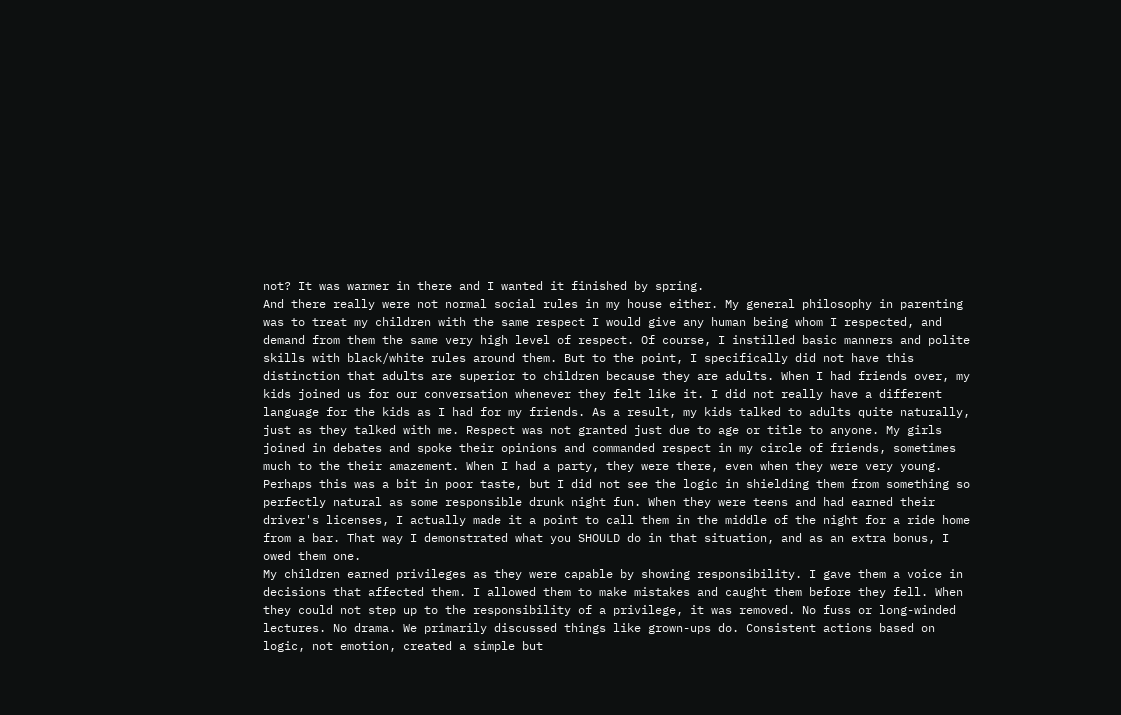not? It was warmer in there and I wanted it finished by spring.
And there really were not normal social rules in my house either. My general philosophy in parenting was to treat my children with the same respect I would give any human being whom I respected, and demand from them the same very high level of respect. Of course, I instilled basic manners and polite skills with black/white rules around them. But to the point, I specifically did not have this distinction that adults are superior to children because they are adults. When I had friends over, my kids joined us for our conversation whenever they felt like it. I did not really have a different language for the kids as I had for my friends. As a result, my kids talked to adults quite naturally, just as they talked with me. Respect was not granted just due to age or title to anyone. My girls joined in debates and spoke their opinions and commanded respect in my circle of friends, sometimes much to the their amazement. When I had a party, they were there, even when they were very young. Perhaps this was a bit in poor taste, but I did not see the logic in shielding them from something so perfectly natural as some responsible drunk night fun. When they were teens and had earned their driver's licenses, I actually made it a point to call them in the middle of the night for a ride home from a bar. That way I demonstrated what you SHOULD do in that situation, and as an extra bonus, I owed them one.
My children earned privileges as they were capable by showing responsibility. I gave them a voice in decisions that affected them. I allowed them to make mistakes and caught them before they fell. When they could not step up to the responsibility of a privilege, it was removed. No fuss or long-winded lectures. No drama. We primarily discussed things like grown-ups do. Consistent actions based on logic, not emotion, created a simple but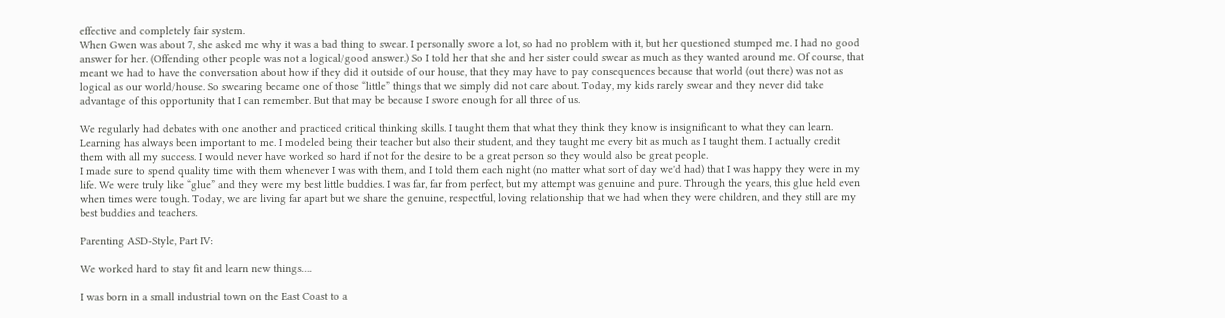effective and completely fair system.
When Gwen was about 7, she asked me why it was a bad thing to swear. I personally swore a lot, so had no problem with it, but her questioned stumped me. I had no good answer for her. (Offending other people was not a logical/good answer.) So I told her that she and her sister could swear as much as they wanted around me. Of course, that meant we had to have the conversation about how if they did it outside of our house, that they may have to pay consequences because that world (out there) was not as logical as our world/house. So swearing became one of those “little” things that we simply did not care about. Today, my kids rarely swear and they never did take advantage of this opportunity that I can remember. But that may be because I swore enough for all three of us.

We regularly had debates with one another and practiced critical thinking skills. I taught them that what they think they know is insignificant to what they can learn. Learning has always been important to me. I modeled being their teacher but also their student, and they taught me every bit as much as I taught them. I actually credit them with all my success. I would never have worked so hard if not for the desire to be a great person so they would also be great people.
I made sure to spend quality time with them whenever I was with them, and I told them each night (no matter what sort of day we'd had) that I was happy they were in my life. We were truly like “glue” and they were my best little buddies. I was far, far from perfect, but my attempt was genuine and pure. Through the years, this glue held even when times were tough. Today, we are living far apart but we share the genuine, respectful, loving relationship that we had when they were children, and they still are my best buddies and teachers.

Parenting ASD-Style, Part IV:

We worked hard to stay fit and learn new things….

I was born in a small industrial town on the East Coast to a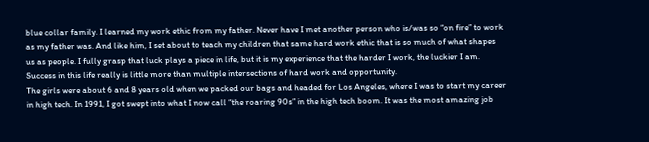blue collar family. I learned my work ethic from my father. Never have I met another person who is/was so “on fire” to work as my father was. And like him, I set about to teach my children that same hard work ethic that is so much of what shapes us as people. I fully grasp that luck plays a piece in life, but it is my experience that the harder I work, the luckier I am. Success in this life really is little more than multiple intersections of hard work and opportunity.
The girls were about 6 and 8 years old when we packed our bags and headed for Los Angeles, where I was to start my career in high tech. In 1991, I got swept into what I now call “the roaring 90s” in the high tech boom. It was the most amazing job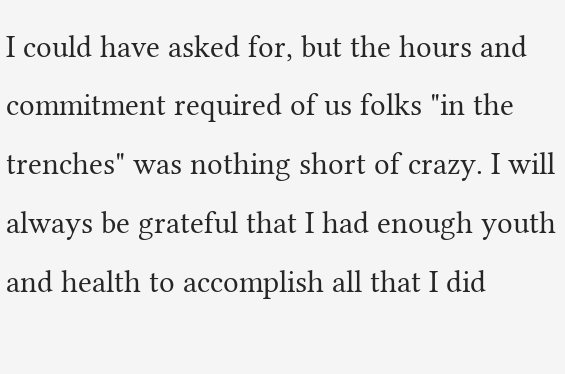I could have asked for, but the hours and commitment required of us folks "in the trenches" was nothing short of crazy. I will always be grateful that I had enough youth and health to accomplish all that I did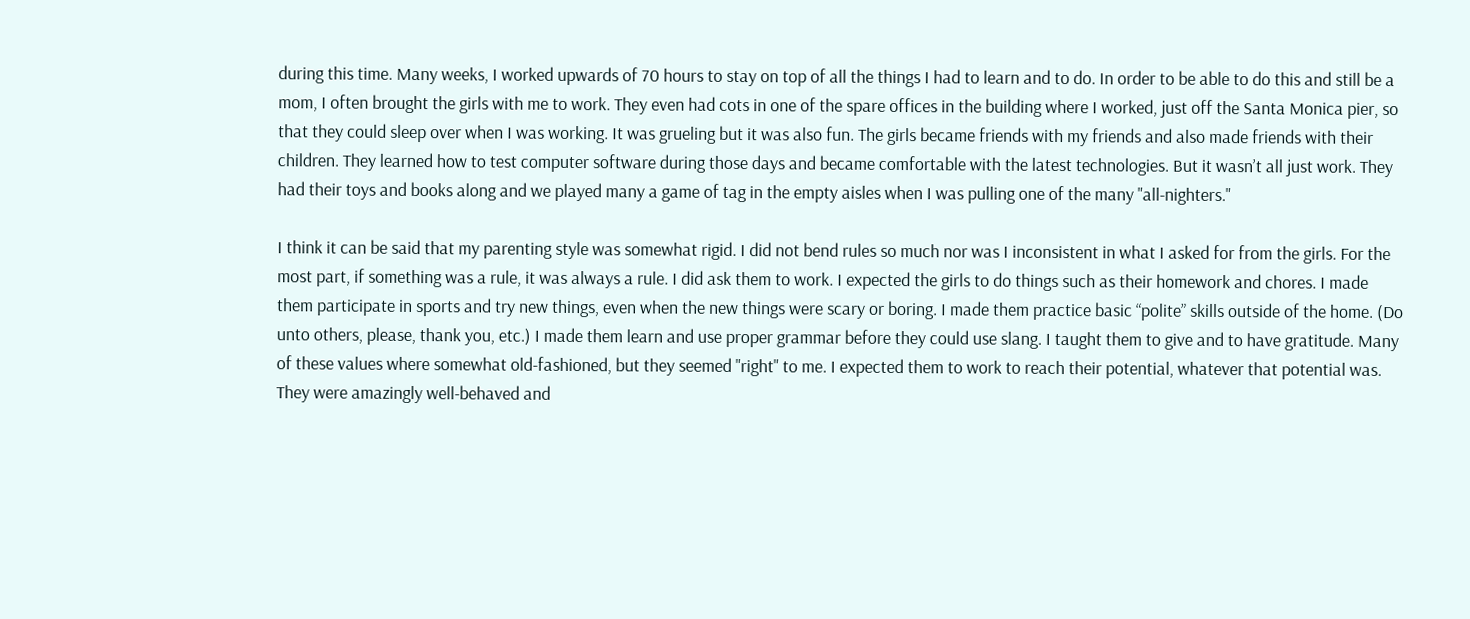during this time. Many weeks, I worked upwards of 70 hours to stay on top of all the things I had to learn and to do. In order to be able to do this and still be a mom, I often brought the girls with me to work. They even had cots in one of the spare offices in the building where I worked, just off the Santa Monica pier, so that they could sleep over when I was working. It was grueling but it was also fun. The girls became friends with my friends and also made friends with their children. They learned how to test computer software during those days and became comfortable with the latest technologies. But it wasn’t all just work. They had their toys and books along and we played many a game of tag in the empty aisles when I was pulling one of the many "all-nighters."

I think it can be said that my parenting style was somewhat rigid. I did not bend rules so much nor was I inconsistent in what I asked for from the girls. For the most part, if something was a rule, it was always a rule. I did ask them to work. I expected the girls to do things such as their homework and chores. I made them participate in sports and try new things, even when the new things were scary or boring. I made them practice basic “polite” skills outside of the home. (Do unto others, please, thank you, etc.) I made them learn and use proper grammar before they could use slang. I taught them to give and to have gratitude. Many of these values where somewhat old-fashioned, but they seemed "right" to me. I expected them to work to reach their potential, whatever that potential was. They were amazingly well-behaved and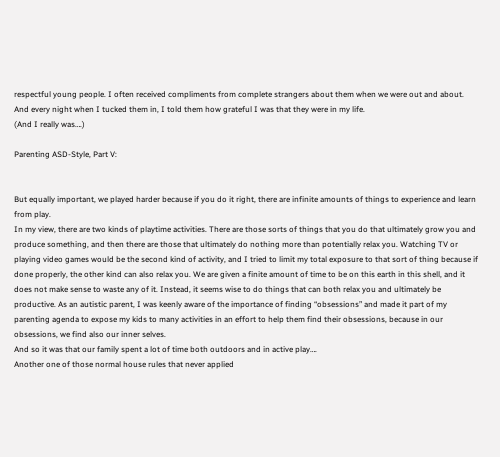respectful young people. I often received compliments from complete strangers about them when we were out and about.
And every night when I tucked them in, I told them how grateful I was that they were in my life.
(And I really was….)

Parenting ASD-Style, Part V:


But equally important, we played harder because if you do it right, there are infinite amounts of things to experience and learn from play.
In my view, there are two kinds of playtime activities. There are those sorts of things that you do that ultimately grow you and produce something, and then there are those that ultimately do nothing more than potentially relax you. Watching TV or playing video games would be the second kind of activity, and I tried to limit my total exposure to that sort of thing because if done properly, the other kind can also relax you. We are given a finite amount of time to be on this earth in this shell, and it does not make sense to waste any of it. Instead, it seems wise to do things that can both relax you and ultimately be productive. As an autistic parent, I was keenly aware of the importance of finding “obsessions” and made it part of my parenting agenda to expose my kids to many activities in an effort to help them find their obsessions, because in our obsessions, we find also our inner selves.
And so it was that our family spent a lot of time both outdoors and in active play….
Another one of those normal house rules that never applied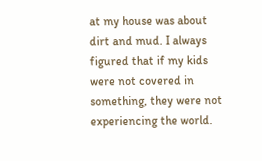at my house was about dirt and mud. I always figured that if my kids were not covered in something, they were not experiencing the world.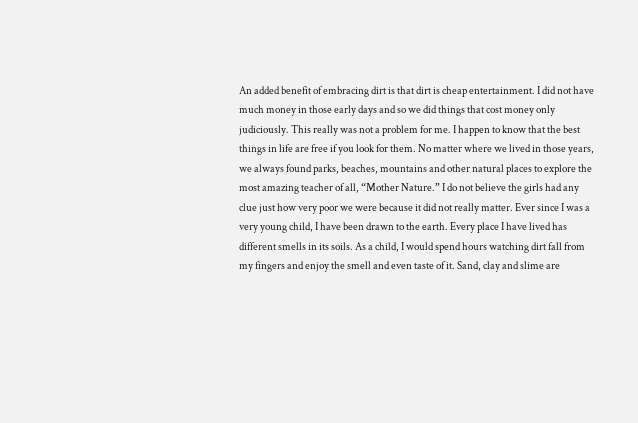An added benefit of embracing dirt is that dirt is cheap entertainment. I did not have much money in those early days and so we did things that cost money only judiciously. This really was not a problem for me. I happen to know that the best things in life are free if you look for them. No matter where we lived in those years, we always found parks, beaches, mountains and other natural places to explore the most amazing teacher of all, “Mother Nature.” I do not believe the girls had any clue just how very poor we were because it did not really matter. Ever since I was a very young child, I have been drawn to the earth. Every place I have lived has different smells in its soils. As a child, I would spend hours watching dirt fall from my fingers and enjoy the smell and even taste of it. Sand, clay and slime are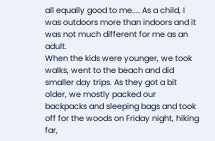all equally good to me.... As a child, I was outdoors more than indoors and it was not much different for me as an adult.
When the kids were younger, we took walks, went to the beach and did smaller day trips. As they got a bit older, we mostly packed our backpacks and sleeping bags and took off for the woods on Friday night, hiking far,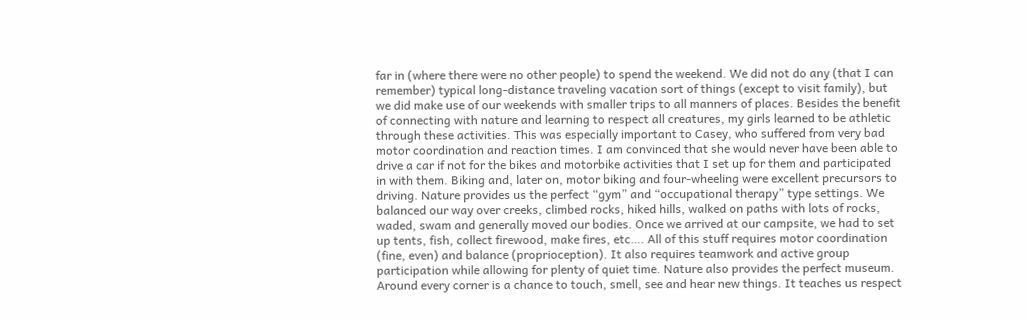far in (where there were no other people) to spend the weekend. We did not do any (that I can remember) typical long-distance traveling vacation sort of things (except to visit family), but we did make use of our weekends with smaller trips to all manners of places. Besides the benefit of connecting with nature and learning to respect all creatures, my girls learned to be athletic through these activities. This was especially important to Casey, who suffered from very bad motor coordination and reaction times. I am convinced that she would never have been able to drive a car if not for the bikes and motorbike activities that I set up for them and participated in with them. Biking and, later on, motor biking and four-wheeling were excellent precursors to driving. Nature provides us the perfect “gym” and “occupational therapy” type settings. We balanced our way over creeks, climbed rocks, hiked hills, walked on paths with lots of rocks, waded, swam and generally moved our bodies. Once we arrived at our campsite, we had to set up tents, fish, collect firewood, make fires, etc…. All of this stuff requires motor coordination (fine, even) and balance (proprioception). It also requires teamwork and active group participation while allowing for plenty of quiet time. Nature also provides the perfect museum. Around every corner is a chance to touch, smell, see and hear new things. It teaches us respect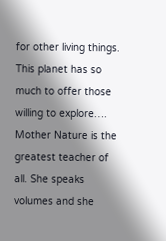for other living things. This planet has so much to offer those willing to explore…. Mother Nature is the greatest teacher of all. She speaks volumes and she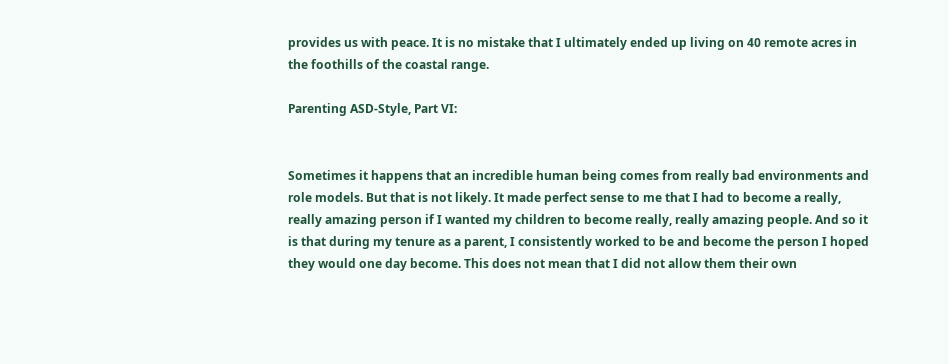provides us with peace. It is no mistake that I ultimately ended up living on 40 remote acres in the foothills of the coastal range.

Parenting ASD-Style, Part VI:


Sometimes it happens that an incredible human being comes from really bad environments and role models. But that is not likely. It made perfect sense to me that I had to become a really, really amazing person if I wanted my children to become really, really amazing people. And so it is that during my tenure as a parent, I consistently worked to be and become the person I hoped they would one day become. This does not mean that I did not allow them their own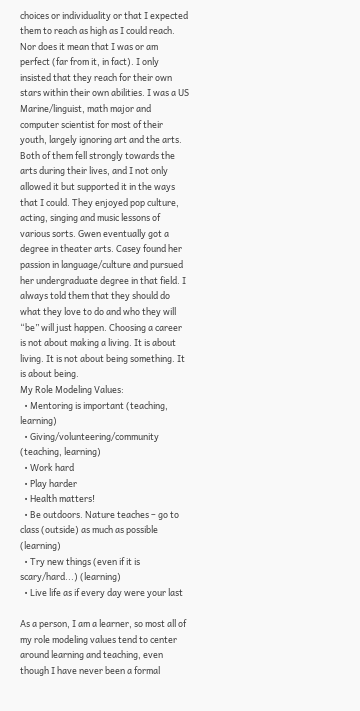choices or individuality or that I expected them to reach as high as I could reach. Nor does it mean that I was or am perfect (far from it, in fact). I only insisted that they reach for their own stars within their own abilities. I was a US Marine/linguist, math major and computer scientist for most of their youth, largely ignoring art and the arts. Both of them fell strongly towards the arts during their lives, and I not only allowed it but supported it in the ways that I could. They enjoyed pop culture, acting, singing and music lessons of various sorts. Gwen eventually got a degree in theater arts. Casey found her passion in language/culture and pursued her undergraduate degree in that field. I always told them that they should do what they love to do and who they will “be” will just happen. Choosing a career is not about making a living. It is about living. It is not about being something. It is about being.
My Role Modeling Values:
  • Mentoring is important (teaching, learning)
  • Giving/volunteering/community (teaching, learning)
  • Work hard
  • Play harder
  • Health matters!
  • Be outdoors. Nature teaches – go to class (outside) as much as possible (learning)
  • Try new things (even if it is scary/hard...) (learning)
  • Live life as if every day were your last

As a person, I am a learner, so most all of my role modeling values tend to center around learning and teaching, even though I have never been a formal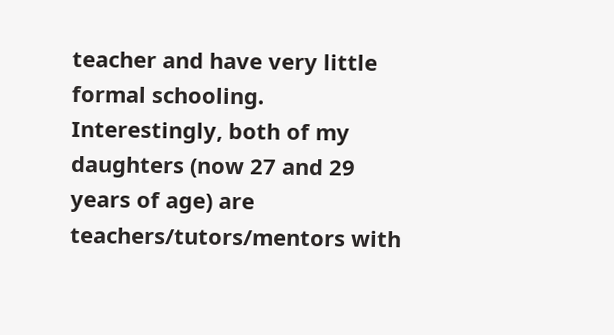teacher and have very little formal schooling. Interestingly, both of my daughters (now 27 and 29 years of age) are teachers/tutors/mentors with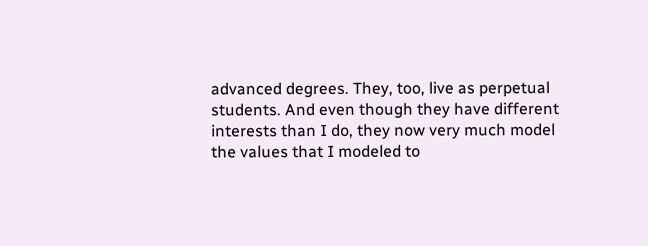advanced degrees. They, too, live as perpetual students. And even though they have different interests than I do, they now very much model the values that I modeled to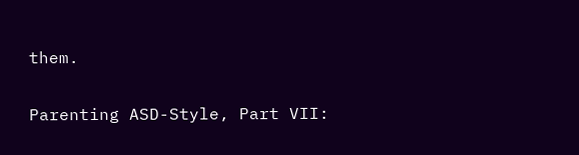them.

Parenting ASD-Style, Part VII: